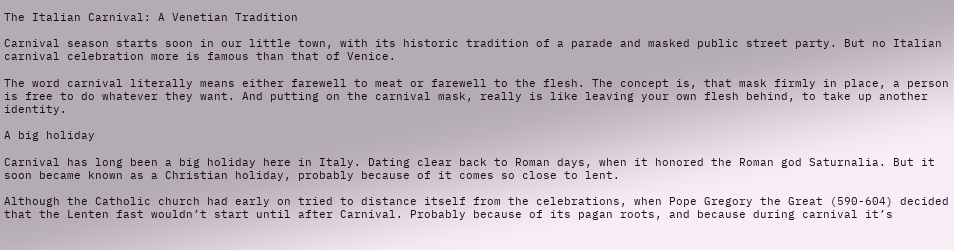The Italian Carnival: A Venetian Tradition

Carnival season starts soon in our little town, with its historic tradition of a parade and masked public street party. But no Italian carnival celebration more is famous than that of Venice.

The word carnival literally means either farewell to meat or farewell to the flesh. The concept is, that mask firmly in place, a person is free to do whatever they want. And putting on the carnival mask, really is like leaving your own flesh behind, to take up another identity.

A big holiday

Carnival has long been a big holiday here in Italy. Dating clear back to Roman days, when it honored the Roman god Saturnalia. But it soon became known as a Christian holiday, probably because of it comes so close to lent.

Although the Catholic church had early on tried to distance itself from the celebrations, when Pope Gregory the Great (590-604) decided that the Lenten fast wouldn’t start until after Carnival. Probably because of its pagan roots, and because during carnival it’s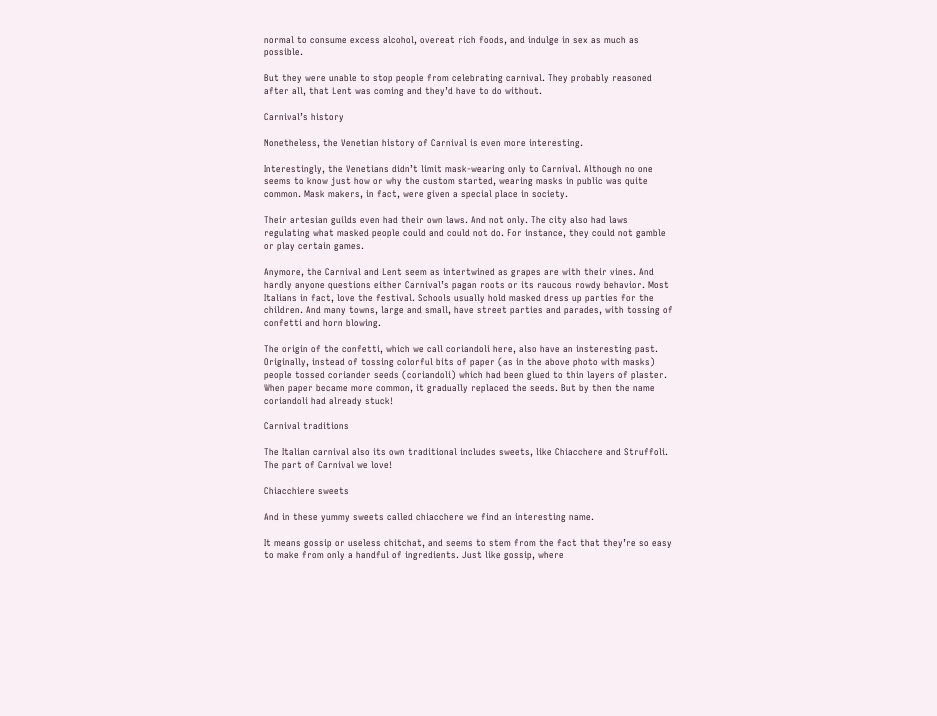normal to consume excess alcohol, overeat rich foods, and indulge in sex as much as possible.

But they were unable to stop people from celebrating carnival. They probably reasoned after all, that Lent was coming and they’d have to do without.

Carnival’s history

Nonetheless, the Venetian history of Carnival is even more interesting.

Interestingly, the Venetians didn’t limit mask-wearing only to Carnival. Although no one seems to know just how or why the custom started, wearing masks in public was quite common. Mask makers, in fact, were given a special place in society.

Their artesian guilds even had their own laws. And not only. The city also had laws regulating what masked people could and could not do. For instance, they could not gamble or play certain games.

Anymore, the Carnival and Lent seem as intertwined as grapes are with their vines. And hardly anyone questions either Carnival’s pagan roots or its raucous rowdy behavior. Most Italians in fact, love the festival. Schools usually hold masked dress up parties for the children. And many towns, large and small, have street parties and parades, with tossing of confetti and horn blowing.

The origin of the confetti, which we call coriandoli here, also have an insteresting past. Originally, instead of tossing colorful bits of paper (as in the above photo with masks) people tossed coriander seeds (coriandoli) which had been glued to thin layers of plaster. When paper became more common, it gradually replaced the seeds. But by then the name coriandoli had already stuck!

Carnival traditions

The Italian carnival also its own traditional includes sweets, like Chiacchere and Struffoli. The part of Carnival we love!

Chiacchiere sweets

And in these yummy sweets called chiacchere we find an interesting name.

It means gossip or useless chitchat, and seems to stem from the fact that they’re so easy to make from only a handful of ingredients. Just like gossip, where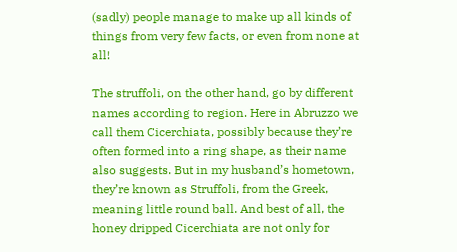(sadly) people manage to make up all kinds of things from very few facts, or even from none at all!

The struffoli, on the other hand, go by different names according to region. Here in Abruzzo we call them Cicerchiata, possibly because they’re often formed into a ring shape, as their name also suggests. But in my husband’s hometown, they’re known as Struffoli, from the Greek, meaning little round ball. And best of all, the honey dripped Cicerchiata are not only for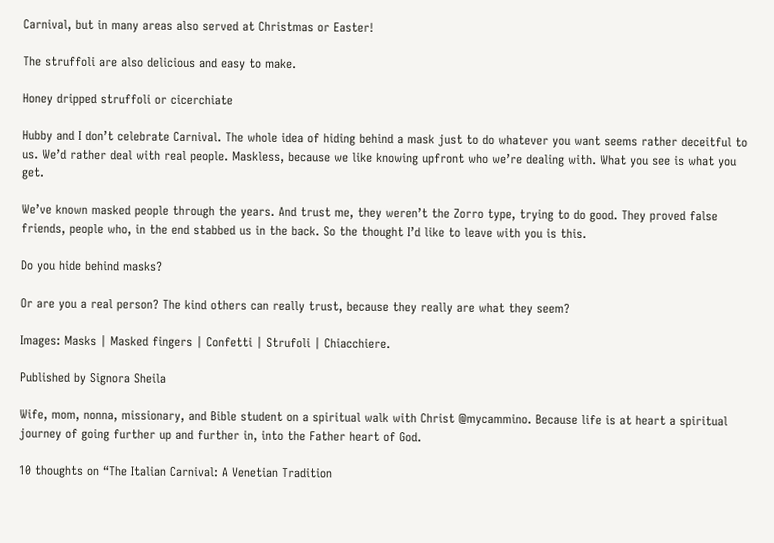Carnival, but in many areas also served at Christmas or Easter!

The struffoli are also delicious and easy to make.

Honey dripped struffoli or cicerchiate

Hubby and I don’t celebrate Carnival. The whole idea of hiding behind a mask just to do whatever you want seems rather deceitful to us. We’d rather deal with real people. Maskless, because we like knowing upfront who we’re dealing with. What you see is what you get.

We’ve known masked people through the years. And trust me, they weren’t the Zorro type, trying to do good. They proved false friends, people who, in the end stabbed us in the back. So the thought I’d like to leave with you is this.

Do you hide behind masks?

Or are you a real person? The kind others can really trust, because they really are what they seem?

Images: Masks | Masked fingers | Confetti | Strufoli | Chiacchiere.

Published by Signora Sheila

Wife, mom, nonna, missionary, and Bible student on a spiritual walk with Christ @mycammino. Because life is at heart a spiritual journey of going further up and further in, into the Father heart of God.

10 thoughts on “The Italian Carnival: A Venetian Tradition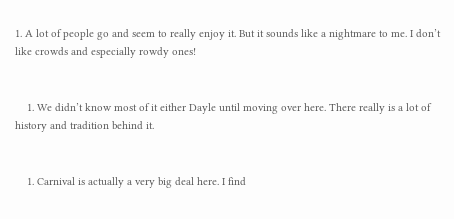1. A lot of people go and seem to really enjoy it. But it sounds like a nightmare to me. I don’t like crowds and especially rowdy ones!


    1. We didn’t know most of it either Dayle until moving over here. There really is a lot of history and tradition behind it.


    1. Carnival is actually a very big deal here. I find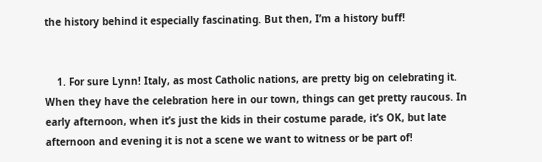the history behind it especially fascinating. But then, I’m a history buff!


    1. For sure Lynn! Italy, as most Catholic nations, are pretty big on celebrating it. When they have the celebration here in our town, things can get pretty raucous. In early afternoon, when it’s just the kids in their costume parade, it’s OK, but late afternoon and evening it is not a scene we want to witness or be part of!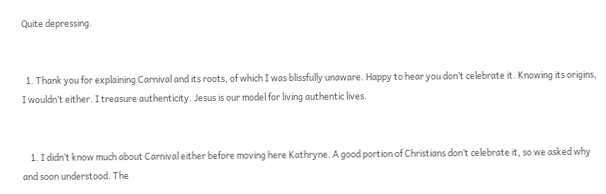Quite depressing.


  1. Thank you for explaining Carnival and its roots, of which I was blissfully unaware. Happy to hear you don’t celebrate it. Knowing its origins, I wouldn’t either. I treasure authenticity. Jesus is our model for living authentic lives.


    1. I didn’t know much about Carnival either before moving here Kathryne. A good portion of Christians don’t celebrate it, so we asked why and soon understood. The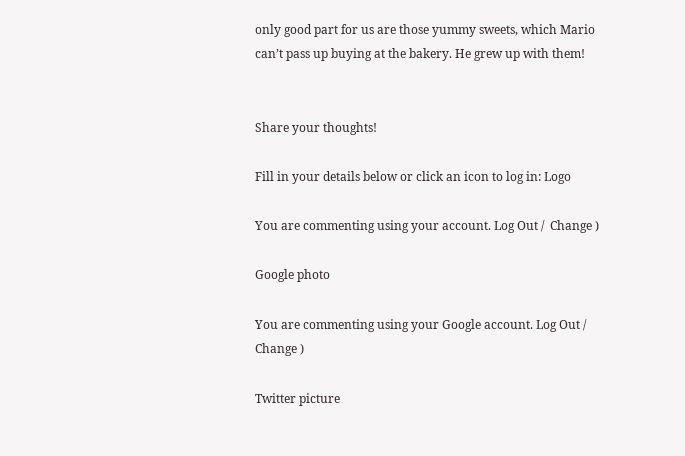only good part for us are those yummy sweets, which Mario can’t pass up buying at the bakery. He grew up with them!


Share your thoughts!

Fill in your details below or click an icon to log in: Logo

You are commenting using your account. Log Out /  Change )

Google photo

You are commenting using your Google account. Log Out /  Change )

Twitter picture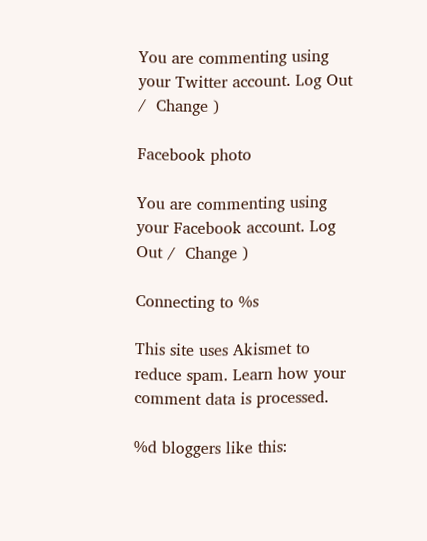You are commenting using your Twitter account. Log Out /  Change )

Facebook photo

You are commenting using your Facebook account. Log Out /  Change )

Connecting to %s

This site uses Akismet to reduce spam. Learn how your comment data is processed.

%d bloggers like this: